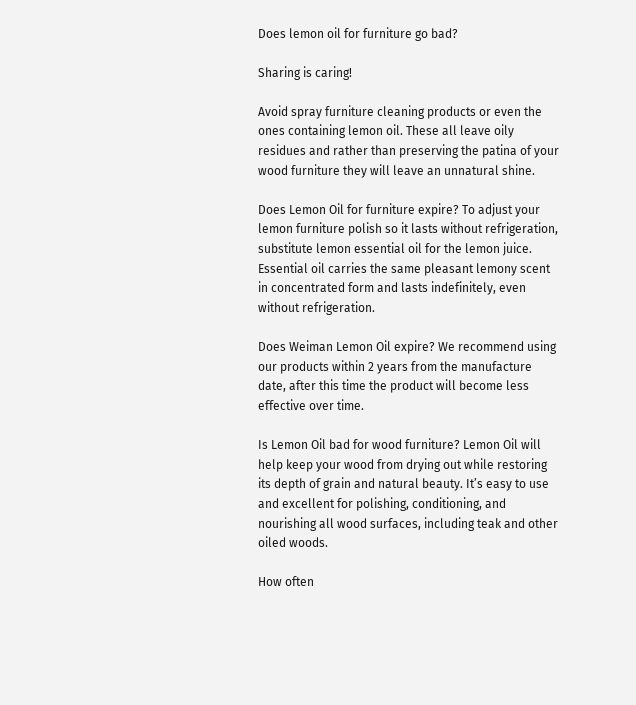Does lemon oil for furniture go bad?

Sharing is caring!

Avoid spray furniture cleaning products or even the ones containing lemon oil. These all leave oily residues and rather than preserving the patina of your wood furniture they will leave an unnatural shine.

Does Lemon Oil for furniture expire? To adjust your lemon furniture polish so it lasts without refrigeration, substitute lemon essential oil for the lemon juice. Essential oil carries the same pleasant lemony scent in concentrated form and lasts indefinitely, even without refrigeration.

Does Weiman Lemon Oil expire? We recommend using our products within 2 years from the manufacture date, after this time the product will become less effective over time.

Is Lemon Oil bad for wood furniture? Lemon Oil will help keep your wood from drying out while restoring its depth of grain and natural beauty. It’s easy to use and excellent for polishing, conditioning, and nourishing all wood surfaces, including teak and other oiled woods.

How often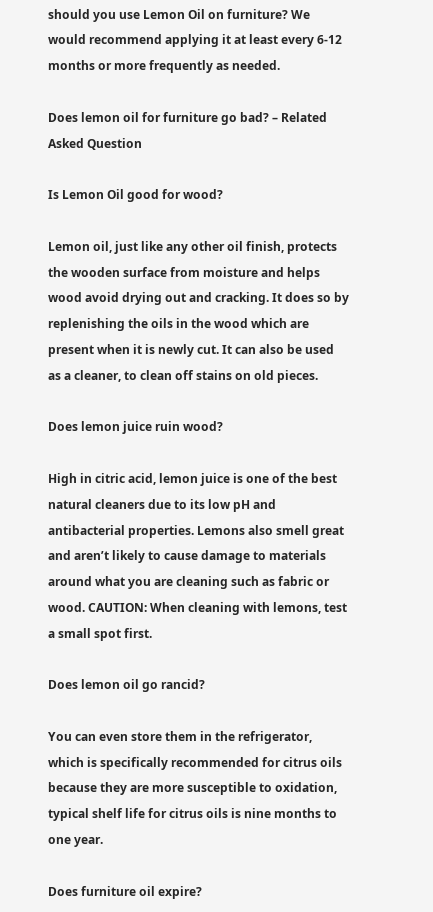should you use Lemon Oil on furniture? We would recommend applying it at least every 6-12 months or more frequently as needed.

Does lemon oil for furniture go bad? – Related Asked Question

Is Lemon Oil good for wood?

Lemon oil, just like any other oil finish, protects the wooden surface from moisture and helps wood avoid drying out and cracking. It does so by replenishing the oils in the wood which are present when it is newly cut. It can also be used as a cleaner, to clean off stains on old pieces.

Does lemon juice ruin wood?

High in citric acid, lemon juice is one of the best natural cleaners due to its low pH and antibacterial properties. Lemons also smell great and aren’t likely to cause damage to materials around what you are cleaning such as fabric or wood. CAUTION: When cleaning with lemons, test a small spot first.

Does lemon oil go rancid?

You can even store them in the refrigerator, which is specifically recommended for citrus oils because they are more susceptible to oxidation, typical shelf life for citrus oils is nine months to one year.

Does furniture oil expire?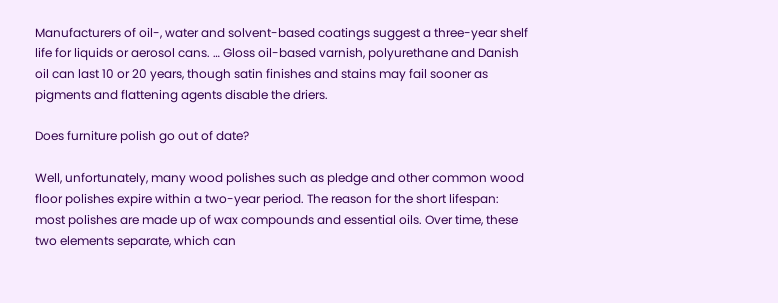Manufacturers of oil-, water and solvent-based coatings suggest a three-year shelf life for liquids or aerosol cans. … Gloss oil-based varnish, polyurethane and Danish oil can last 10 or 20 years, though satin finishes and stains may fail sooner as pigments and flattening agents disable the driers.

Does furniture polish go out of date?

Well, unfortunately, many wood polishes such as pledge and other common wood floor polishes expire within a two-year period. The reason for the short lifespan: most polishes are made up of wax compounds and essential oils. Over time, these two elements separate, which can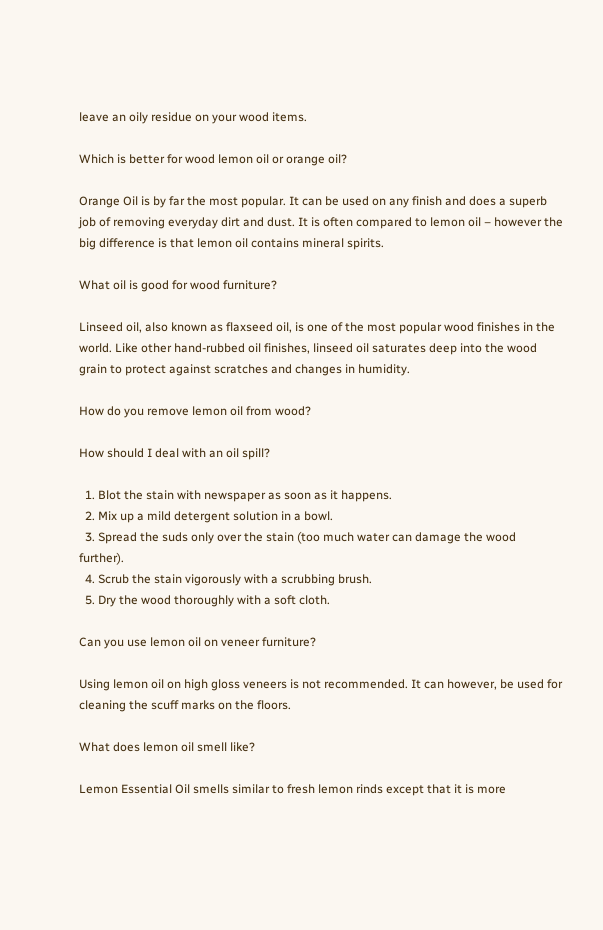leave an oily residue on your wood items.

Which is better for wood lemon oil or orange oil?

Orange Oil is by far the most popular. It can be used on any finish and does a superb job of removing everyday dirt and dust. It is often compared to lemon oil – however the big difference is that lemon oil contains mineral spirits.

What oil is good for wood furniture?

Linseed oil, also known as flaxseed oil, is one of the most popular wood finishes in the world. Like other hand-rubbed oil finishes, linseed oil saturates deep into the wood grain to protect against scratches and changes in humidity.

How do you remove lemon oil from wood?

How should I deal with an oil spill?

  1. Blot the stain with newspaper as soon as it happens.
  2. Mix up a mild detergent solution in a bowl.
  3. Spread the suds only over the stain (too much water can damage the wood further).
  4. Scrub the stain vigorously with a scrubbing brush.
  5. Dry the wood thoroughly with a soft cloth.

Can you use lemon oil on veneer furniture?

Using lemon oil on high gloss veneers is not recommended. It can however, be used for cleaning the scuff marks on the floors.

What does lemon oil smell like?

Lemon Essential Oil smells similar to fresh lemon rinds except that it is more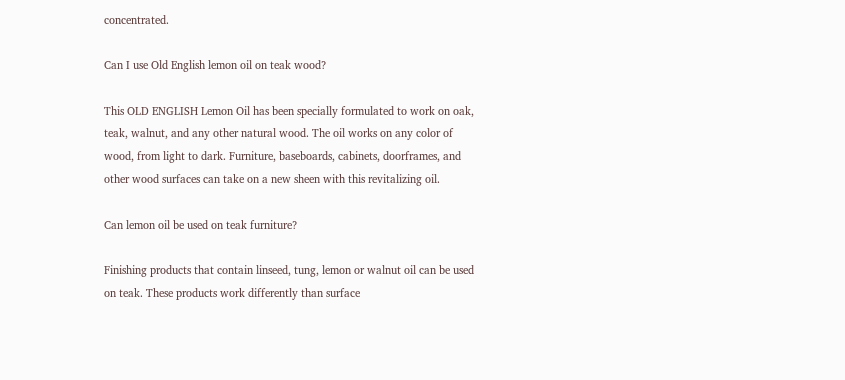concentrated.

Can I use Old English lemon oil on teak wood?

This OLD ENGLISH Lemon Oil has been specially formulated to work on oak, teak, walnut, and any other natural wood. The oil works on any color of wood, from light to dark. Furniture, baseboards, cabinets, doorframes, and other wood surfaces can take on a new sheen with this revitalizing oil.

Can lemon oil be used on teak furniture?

Finishing products that contain linseed, tung, lemon or walnut oil can be used on teak. These products work differently than surface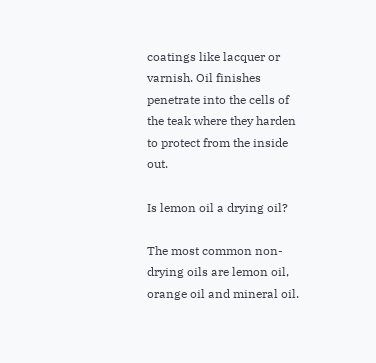coatings like lacquer or varnish. Oil finishes penetrate into the cells of the teak where they harden to protect from the inside out.

Is lemon oil a drying oil?

The most common non-drying oils are lemon oil, orange oil and mineral oil.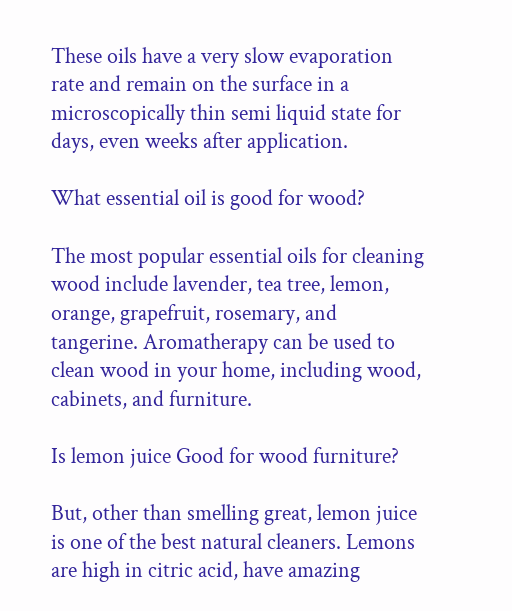These oils have a very slow evaporation rate and remain on the surface in a microscopically thin semi liquid state for days, even weeks after application.

What essential oil is good for wood?

The most popular essential oils for cleaning wood include lavender, tea tree, lemon, orange, grapefruit, rosemary, and tangerine. Aromatherapy can be used to clean wood in your home, including wood, cabinets, and furniture.

Is lemon juice Good for wood furniture?

But, other than smelling great, lemon juice is one of the best natural cleaners. Lemons are high in citric acid, have amazing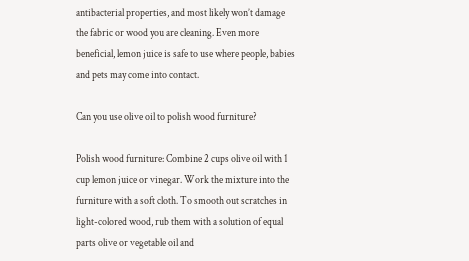antibacterial properties, and most likely won’t damage the fabric or wood you are cleaning. Even more beneficial, lemon juice is safe to use where people, babies and pets may come into contact.

Can you use olive oil to polish wood furniture?

Polish wood furniture: Combine 2 cups olive oil with 1 cup lemon juice or vinegar. Work the mixture into the furniture with a soft cloth. To smooth out scratches in light-colored wood, rub them with a solution of equal parts olive or vegetable oil and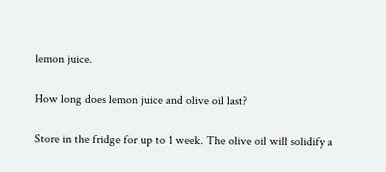lemon juice.

How long does lemon juice and olive oil last?

Store in the fridge for up to 1 week. The olive oil will solidify a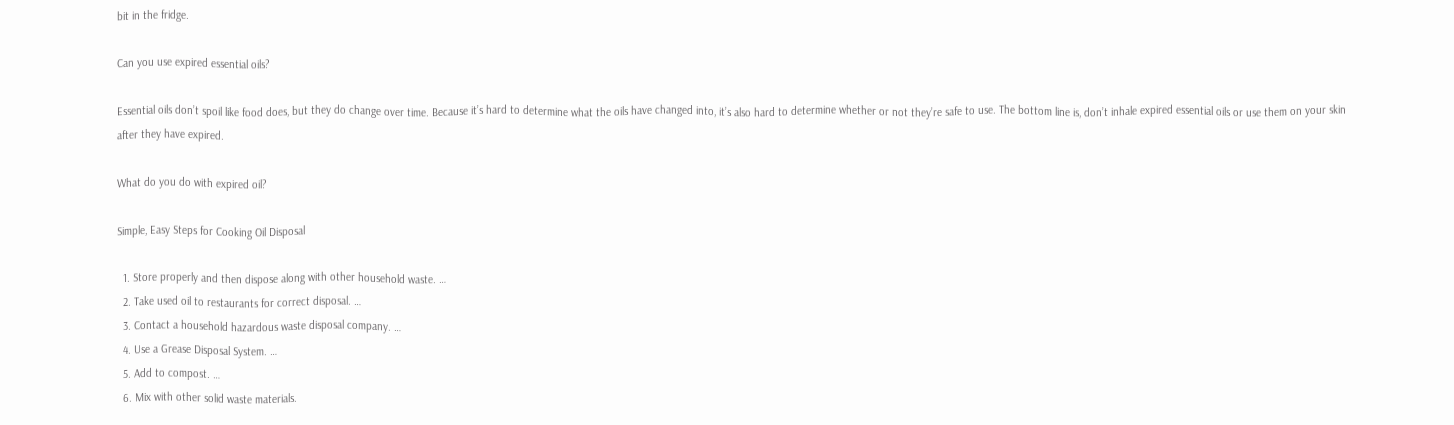bit in the fridge.

Can you use expired essential oils?

Essential oils don’t spoil like food does, but they do change over time. Because it’s hard to determine what the oils have changed into, it’s also hard to determine whether or not they’re safe to use. The bottom line is, don’t inhale expired essential oils or use them on your skin after they have expired.

What do you do with expired oil?

Simple, Easy Steps for Cooking Oil Disposal

  1. Store properly and then dispose along with other household waste. …
  2. Take used oil to restaurants for correct disposal. …
  3. Contact a household hazardous waste disposal company. …
  4. Use a Grease Disposal System. …
  5. Add to compost. …
  6. Mix with other solid waste materials.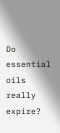Do essential oils really expire?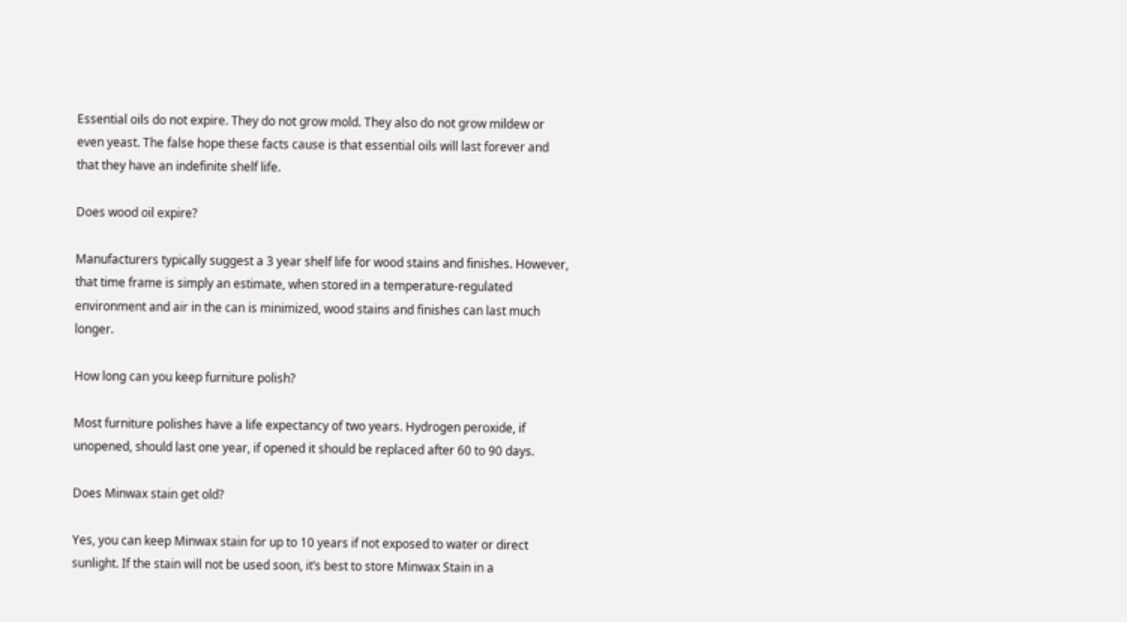Essential oils do not expire. They do not grow mold. They also do not grow mildew or even yeast. The false hope these facts cause is that essential oils will last forever and that they have an indefinite shelf life.

Does wood oil expire?

Manufacturers typically suggest a 3 year shelf life for wood stains and finishes. However, that time frame is simply an estimate, when stored in a temperature-regulated environment and air in the can is minimized, wood stains and finishes can last much longer.

How long can you keep furniture polish?

Most furniture polishes have a life expectancy of two years. Hydrogen peroxide, if unopened, should last one year, if opened it should be replaced after 60 to 90 days.

Does Minwax stain get old?

Yes, you can keep Minwax stain for up to 10 years if not exposed to water or direct sunlight. If the stain will not be used soon, it’s best to store Minwax Stain in a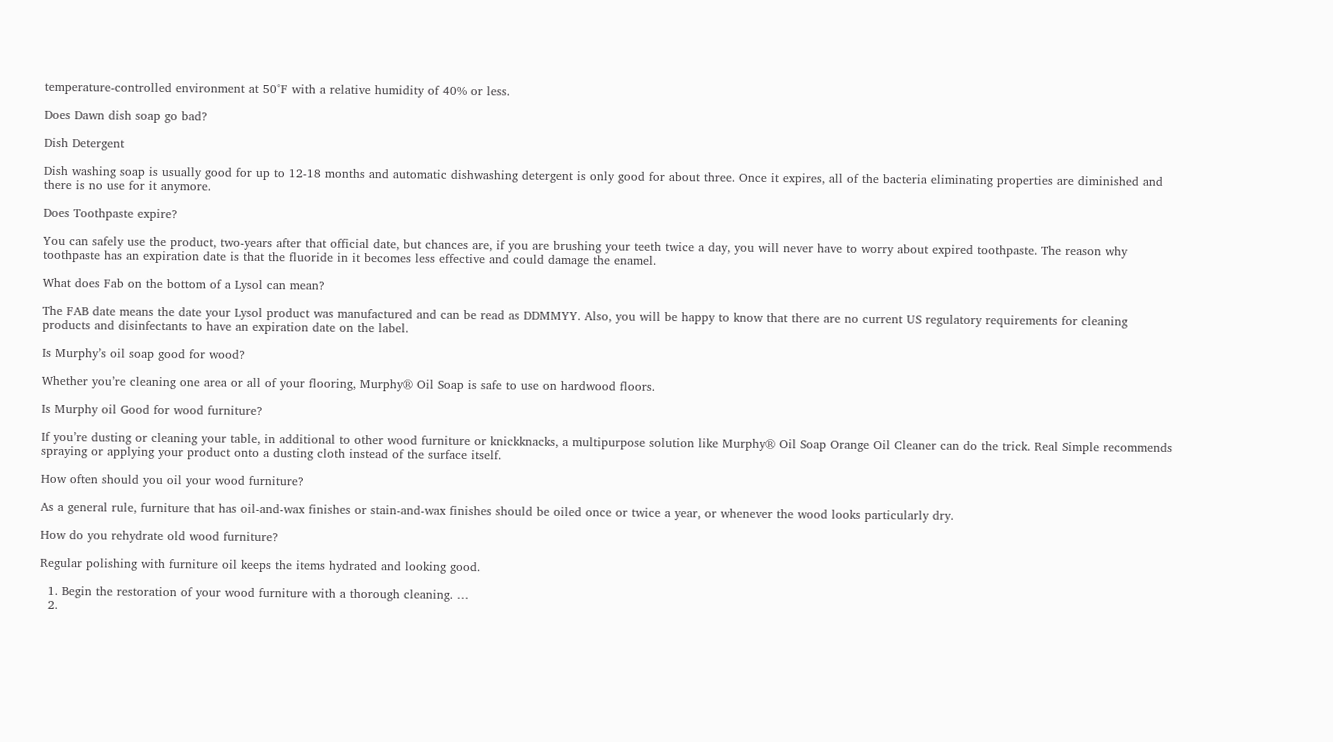temperature-controlled environment at 50°F with a relative humidity of 40% or less.

Does Dawn dish soap go bad?

Dish Detergent

Dish washing soap is usually good for up to 12-18 months and automatic dishwashing detergent is only good for about three. Once it expires, all of the bacteria eliminating properties are diminished and there is no use for it anymore.

Does Toothpaste expire?

You can safely use the product, two-years after that official date, but chances are, if you are brushing your teeth twice a day, you will never have to worry about expired toothpaste. The reason why toothpaste has an expiration date is that the fluoride in it becomes less effective and could damage the enamel.

What does Fab on the bottom of a Lysol can mean?

The FAB date means the date your Lysol product was manufactured and can be read as DDMMYY. Also, you will be happy to know that there are no current US regulatory requirements for cleaning products and disinfectants to have an expiration date on the label.

Is Murphy’s oil soap good for wood?

Whether you’re cleaning one area or all of your flooring, Murphy® Oil Soap is safe to use on hardwood floors.

Is Murphy oil Good for wood furniture?

If you’re dusting or cleaning your table, in additional to other wood furniture or knickknacks, a multipurpose solution like Murphy® Oil Soap Orange Oil Cleaner can do the trick. Real Simple recommends spraying or applying your product onto a dusting cloth instead of the surface itself.

How often should you oil your wood furniture?

As a general rule, furniture that has oil-and-wax finishes or stain-and-wax finishes should be oiled once or twice a year, or whenever the wood looks particularly dry.

How do you rehydrate old wood furniture?

Regular polishing with furniture oil keeps the items hydrated and looking good.

  1. Begin the restoration of your wood furniture with a thorough cleaning. …
  2.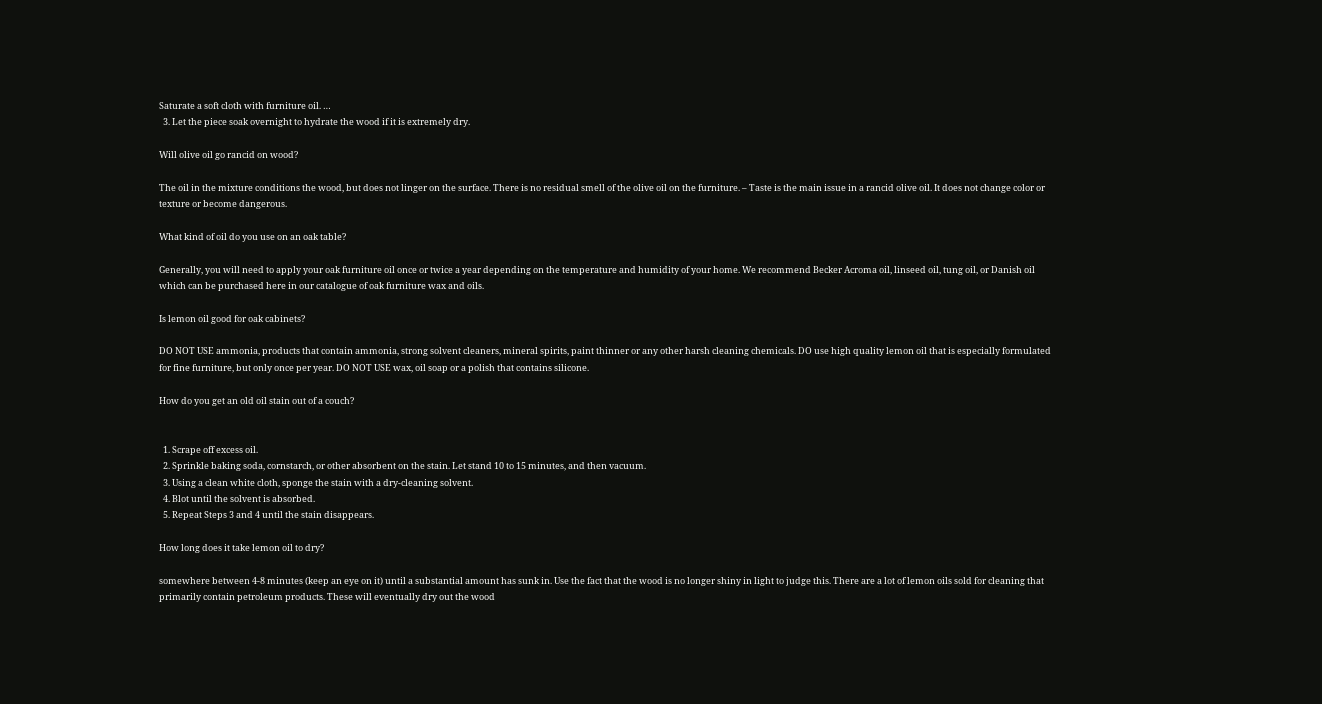Saturate a soft cloth with furniture oil. …
  3. Let the piece soak overnight to hydrate the wood if it is extremely dry.

Will olive oil go rancid on wood?

The oil in the mixture conditions the wood, but does not linger on the surface. There is no residual smell of the olive oil on the furniture. – Taste is the main issue in a rancid olive oil. It does not change color or texture or become dangerous.

What kind of oil do you use on an oak table?

Generally, you will need to apply your oak furniture oil once or twice a year depending on the temperature and humidity of your home. We recommend Becker Acroma oil, linseed oil, tung oil, or Danish oil which can be purchased here in our catalogue of oak furniture wax and oils.

Is lemon oil good for oak cabinets?

DO NOT USE ammonia, products that contain ammonia, strong solvent cleaners, mineral spirits, paint thinner or any other harsh cleaning chemicals. DO use high quality lemon oil that is especially formulated for fine furniture, but only once per year. DO NOT USE wax, oil soap or a polish that contains silicone.

How do you get an old oil stain out of a couch?


  1. Scrape off excess oil.
  2. Sprinkle baking soda, cornstarch, or other absorbent on the stain. Let stand 10 to 15 minutes, and then vacuum.
  3. Using a clean white cloth, sponge the stain with a dry-cleaning solvent.
  4. Blot until the solvent is absorbed.
  5. Repeat Steps 3 and 4 until the stain disappears.

How long does it take lemon oil to dry?

somewhere between 4-8 minutes (keep an eye on it) until a substantial amount has sunk in. Use the fact that the wood is no longer shiny in light to judge this. There are a lot of lemon oils sold for cleaning that primarily contain petroleum products. These will eventually dry out the wood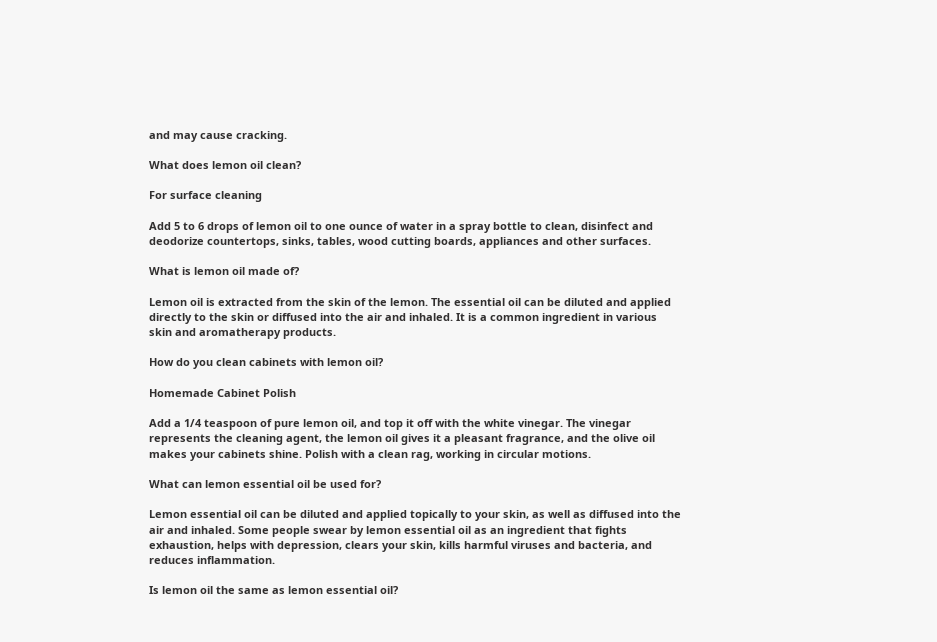and may cause cracking.

What does lemon oil clean?

For surface cleaning

Add 5 to 6 drops of lemon oil to one ounce of water in a spray bottle to clean, disinfect and deodorize countertops, sinks, tables, wood cutting boards, appliances and other surfaces.

What is lemon oil made of?

Lemon oil is extracted from the skin of the lemon. The essential oil can be diluted and applied directly to the skin or diffused into the air and inhaled. It is a common ingredient in various skin and aromatherapy products.

How do you clean cabinets with lemon oil?

Homemade Cabinet Polish

Add a 1/4 teaspoon of pure lemon oil, and top it off with the white vinegar. The vinegar represents the cleaning agent, the lemon oil gives it a pleasant fragrance, and the olive oil makes your cabinets shine. Polish with a clean rag, working in circular motions.

What can lemon essential oil be used for?

Lemon essential oil can be diluted and applied topically to your skin, as well as diffused into the air and inhaled. Some people swear by lemon essential oil as an ingredient that fights exhaustion, helps with depression, clears your skin, kills harmful viruses and bacteria, and reduces inflammation.

Is lemon oil the same as lemon essential oil?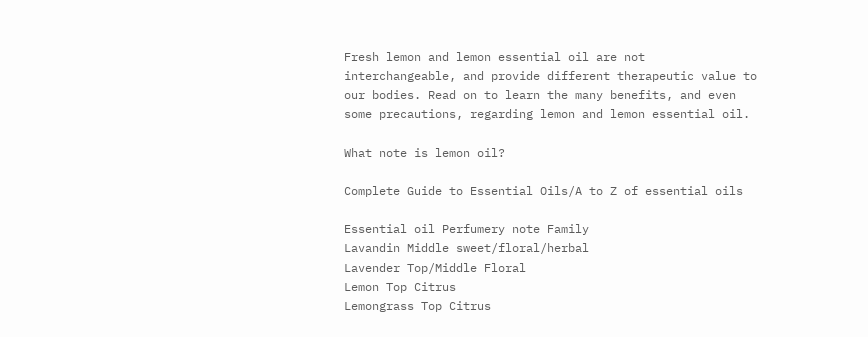Fresh lemon and lemon essential oil are not interchangeable, and provide different therapeutic value to our bodies. Read on to learn the many benefits, and even some precautions, regarding lemon and lemon essential oil.

What note is lemon oil?

Complete Guide to Essential Oils/A to Z of essential oils

Essential oil Perfumery note Family
Lavandin Middle sweet/floral/herbal
Lavender Top/Middle Floral
Lemon Top Citrus
Lemongrass Top Citrus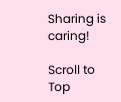Sharing is caring!

Scroll to Top